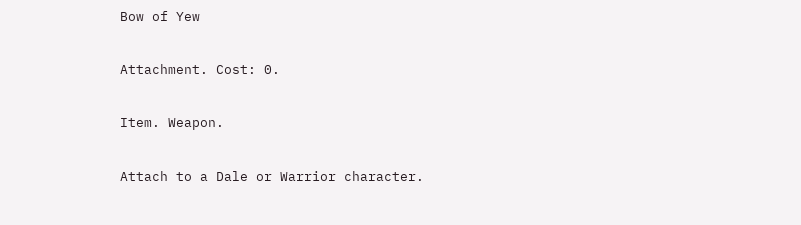Bow of Yew

Attachment. Cost: 0.

Item. Weapon.

Attach to a Dale or Warrior character.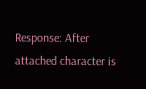Response: After attached character is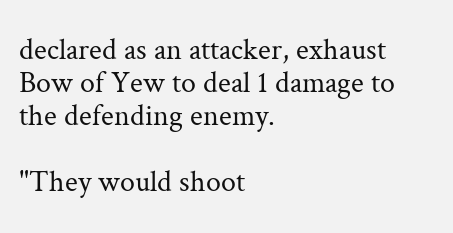declared as an attacker, exhaust Bow of Yew to deal 1 damage to the defending enemy.

"They would shoot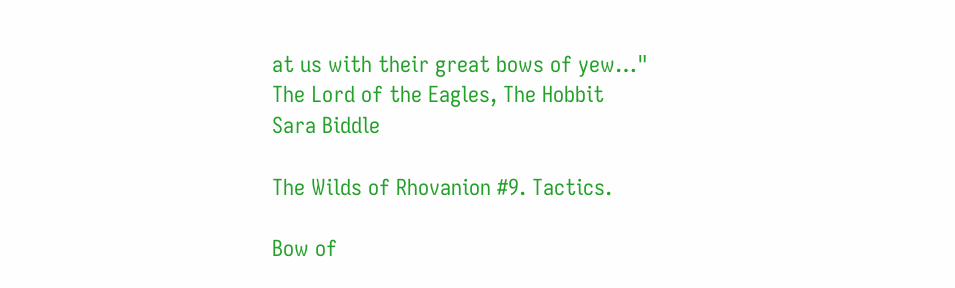at us with their great bows of yew…"
The Lord of the Eagles, The Hobbit
Sara Biddle

The Wilds of Rhovanion #9. Tactics.

Bow of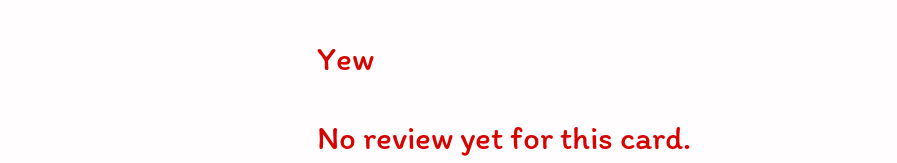Yew

No review yet for this card.